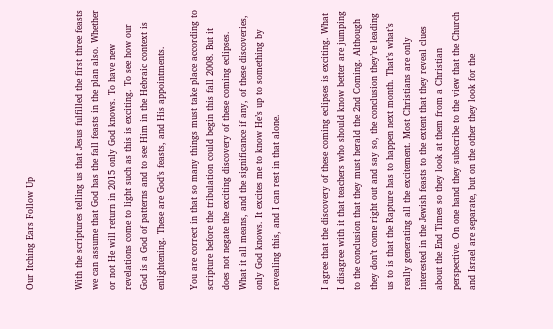Our Itching Ears Follow Up


With the scriptures telling us that Jesus fulfilled the first three feasts we can assume that God has the fall feasts in the plan also. Whether or not He will return in 2015 only God knows. To have new revelations come to light such as this is exciting. To see how our God is a God of patterns and to see Him in the Hebraic context is enlightening. These are God’s feasts, and His appointments.

You are correct in that so many things must take place according to scripture before the tribulation could begin this fall 2008. But it does not negate the exciting discovery of these coming eclipses. What it all means, and the significance if any, of these discoveries, only God knows. It excites me to know He’s up to something by revealing this, and I can rest in that alone.


I agree that the discovery of these coming eclipses is exciting. What I disagree with it that teachers who should know better are jumping to the conclusion that they must herald the 2nd Coming. Although they don’t come right out and say so, the conclusion they’re leading us to is that the Rapture has to happen next month. That’s what’s really generating all the excitement. Most Christians are only interested in the Jewish feasts to the extent that they reveal clues about the End Times so they look at them from a Christian perspective. On one hand they subscribe to the view that the Church and Israel are separate, but on the other they look for the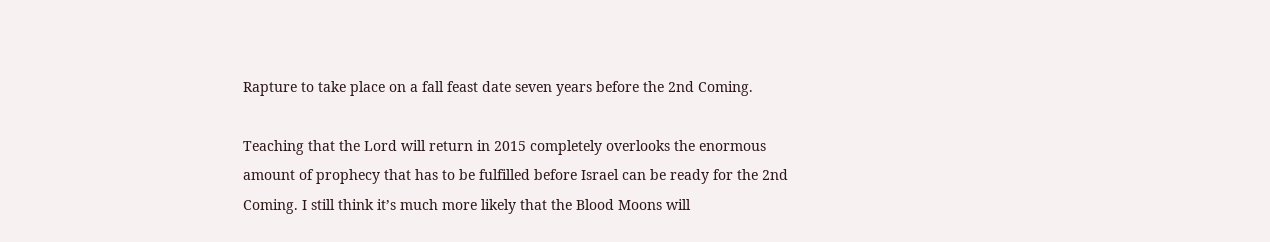Rapture to take place on a fall feast date seven years before the 2nd Coming.

Teaching that the Lord will return in 2015 completely overlooks the enormous amount of prophecy that has to be fulfilled before Israel can be ready for the 2nd Coming. I still think it’s much more likely that the Blood Moons will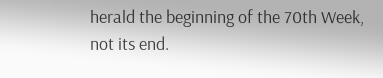herald the beginning of the 70th Week, not its end.